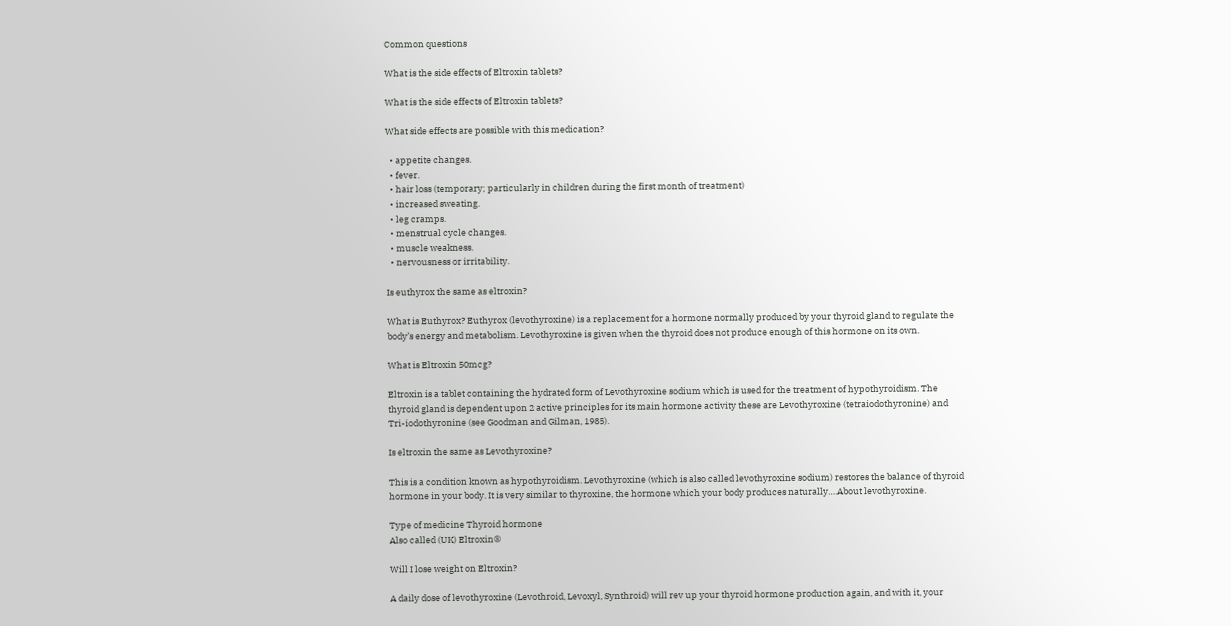Common questions

What is the side effects of Eltroxin tablets?

What is the side effects of Eltroxin tablets?

What side effects are possible with this medication?

  • appetite changes.
  • fever.
  • hair loss (temporary; particularly in children during the first month of treatment)
  • increased sweating.
  • leg cramps.
  • menstrual cycle changes.
  • muscle weakness.
  • nervousness or irritability.

Is euthyrox the same as eltroxin?

What is Euthyrox? Euthyrox (levothyroxine) is a replacement for a hormone normally produced by your thyroid gland to regulate the body’s energy and metabolism. Levothyroxine is given when the thyroid does not produce enough of this hormone on its own.

What is Eltroxin 50mcg?

Eltroxin is a tablet containing the hydrated form of Levothyroxine sodium which is used for the treatment of hypothyroidism. The thyroid gland is dependent upon 2 active principles for its main hormone activity these are Levothyroxine (tetraiodothyronine) and Tri-iodothyronine (see Goodman and Gilman, 1985).

Is eltroxin the same as Levothyroxine?

This is a condition known as hypothyroidism. Levothyroxine (which is also called levothyroxine sodium) restores the balance of thyroid hormone in your body. It is very similar to thyroxine, the hormone which your body produces naturally….About levothyroxine.

Type of medicine Thyroid hormone
Also called (UK) Eltroxin®

Will I lose weight on Eltroxin?

A daily dose of levothyroxine (Levothroid, Levoxyl, Synthroid) will rev up your thyroid hormone production again, and with it, your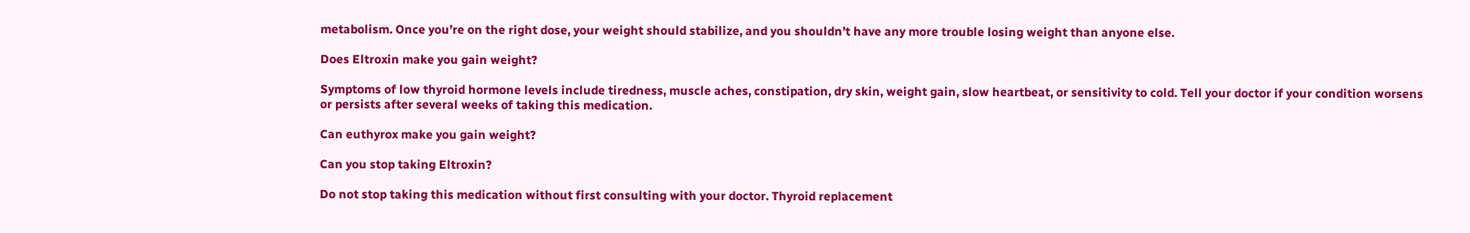metabolism. Once you’re on the right dose, your weight should stabilize, and you shouldn’t have any more trouble losing weight than anyone else.

Does Eltroxin make you gain weight?

Symptoms of low thyroid hormone levels include tiredness, muscle aches, constipation, dry skin, weight gain, slow heartbeat, or sensitivity to cold. Tell your doctor if your condition worsens or persists after several weeks of taking this medication.

Can euthyrox make you gain weight?

Can you stop taking Eltroxin?

Do not stop taking this medication without first consulting with your doctor. Thyroid replacement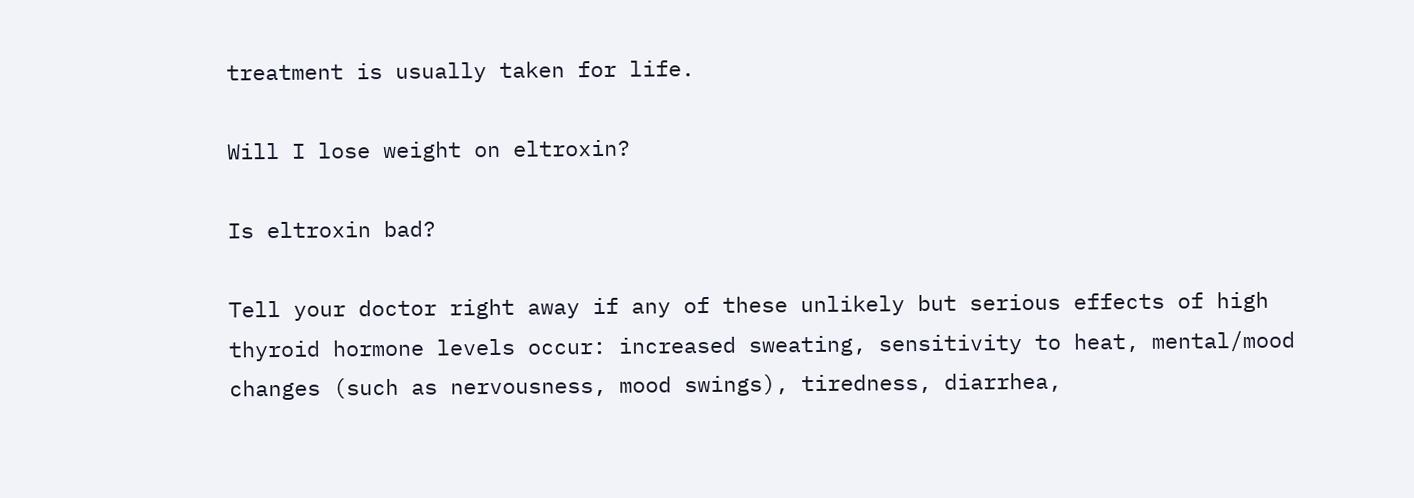treatment is usually taken for life.

Will I lose weight on eltroxin?

Is eltroxin bad?

Tell your doctor right away if any of these unlikely but serious effects of high thyroid hormone levels occur: increased sweating, sensitivity to heat, mental/mood changes (such as nervousness, mood swings), tiredness, diarrhea,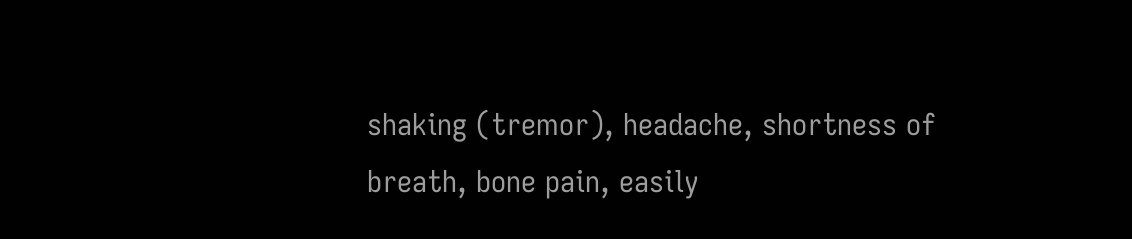shaking (tremor), headache, shortness of breath, bone pain, easily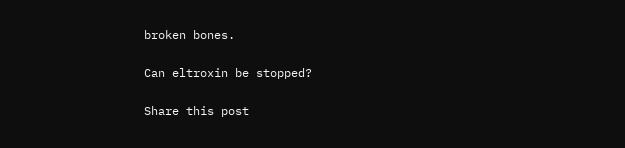broken bones.

Can eltroxin be stopped?

Share this post